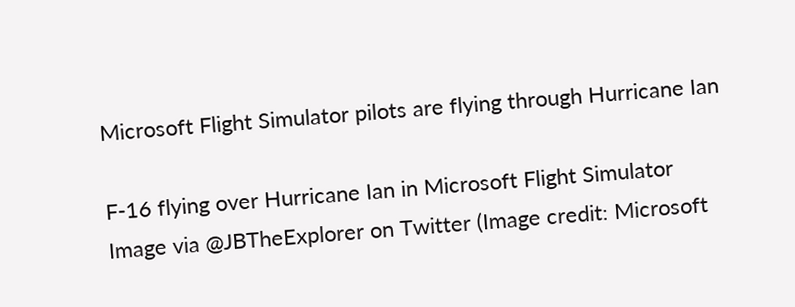Microsoft Flight Simulator pilots are flying through Hurricane Ian

F-16 flying over Hurricane Ian in Microsoft Flight Simulator
Image via @JBTheExplorer on Twitter (Image credit: Microsoft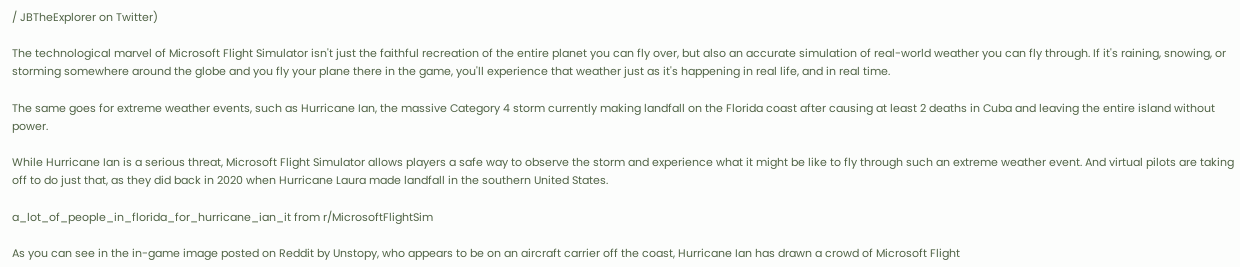/ JBTheExplorer on Twitter)

The technological marvel of Microsoft Flight Simulator isn't just the faithful recreation of the entire planet you can fly over, but also an accurate simulation of real-world weather you can fly through. If it's raining, snowing, or storming somewhere around the globe and you fly your plane there in the game, you'll experience that weather just as it's happening in real life, and in real time.

The same goes for extreme weather events, such as Hurricane Ian, the massive Category 4 storm currently making landfall on the Florida coast after causing at least 2 deaths in Cuba and leaving the entire island without power.

While Hurricane Ian is a serious threat, Microsoft Flight Simulator allows players a safe way to observe the storm and experience what it might be like to fly through such an extreme weather event. And virtual pilots are taking off to do just that, as they did back in 2020 when Hurricane Laura made landfall in the southern United States.

a_lot_of_people_in_florida_for_hurricane_ian_it from r/MicrosoftFlightSim

As you can see in the in-game image posted on Reddit by Unstopy, who appears to be on an aircraft carrier off the coast, Hurricane Ian has drawn a crowd of Microsoft Flight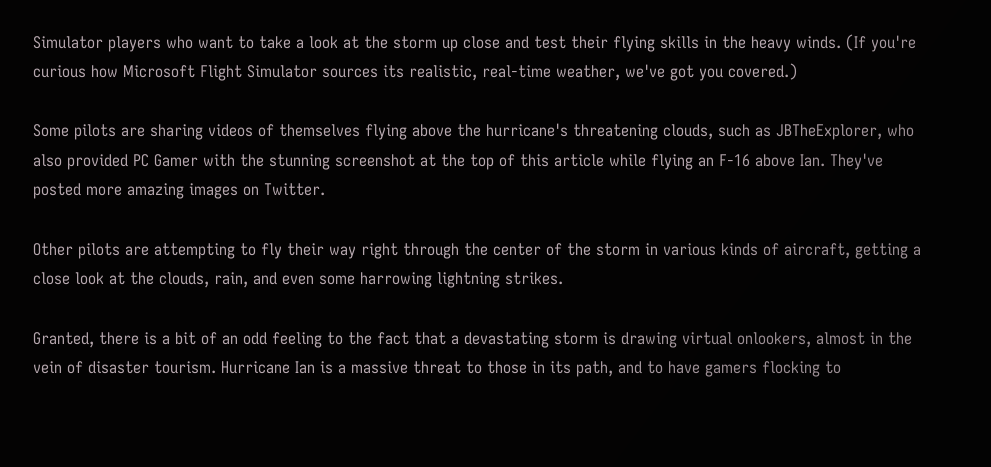Simulator players who want to take a look at the storm up close and test their flying skills in the heavy winds. (If you're curious how Microsoft Flight Simulator sources its realistic, real-time weather, we've got you covered.)

Some pilots are sharing videos of themselves flying above the hurricane's threatening clouds, such as JBTheExplorer, who also provided PC Gamer with the stunning screenshot at the top of this article while flying an F-16 above Ian. They've posted more amazing images on Twitter.

Other pilots are attempting to fly their way right through the center of the storm in various kinds of aircraft, getting a close look at the clouds, rain, and even some harrowing lightning strikes.

Granted, there is a bit of an odd feeling to the fact that a devastating storm is drawing virtual onlookers, almost in the vein of disaster tourism. Hurricane Ian is a massive threat to those in its path, and to have gamers flocking to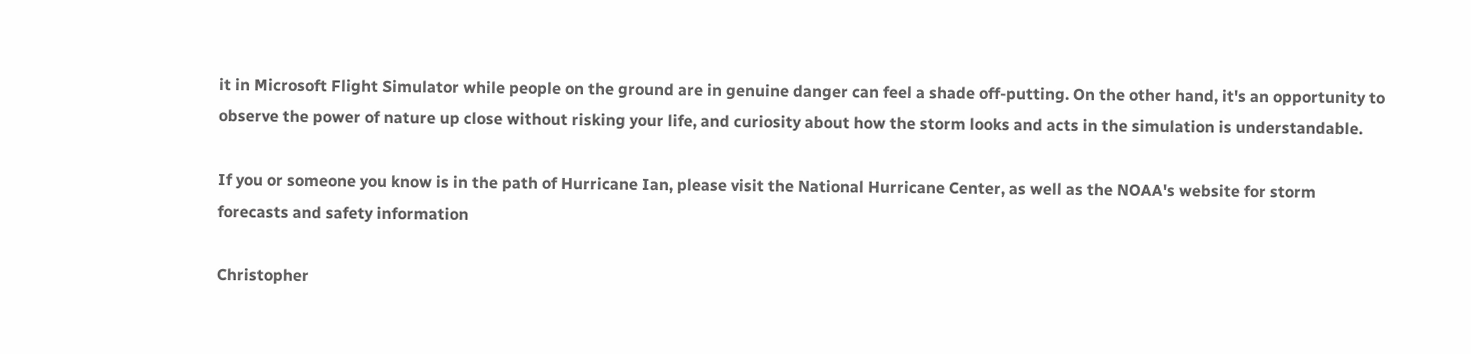it in Microsoft Flight Simulator while people on the ground are in genuine danger can feel a shade off-putting. On the other hand, it's an opportunity to observe the power of nature up close without risking your life, and curiosity about how the storm looks and acts in the simulation is understandable.

If you or someone you know is in the path of Hurricane Ian, please visit the National Hurricane Center, as well as the NOAA's website for storm forecasts and safety information

Christopher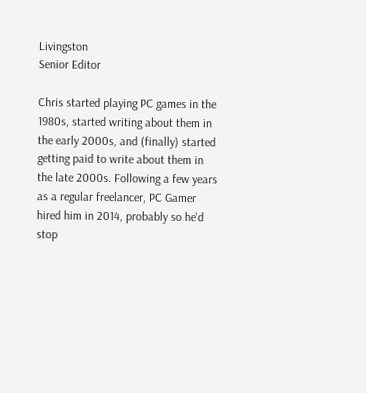Livingston
Senior Editor

Chris started playing PC games in the 1980s, started writing about them in the early 2000s, and (finally) started getting paid to write about them in the late 2000s. Following a few years as a regular freelancer, PC Gamer hired him in 2014, probably so he'd stop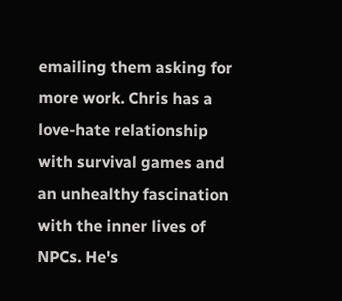emailing them asking for more work. Chris has a love-hate relationship with survival games and an unhealthy fascination with the inner lives of NPCs. He's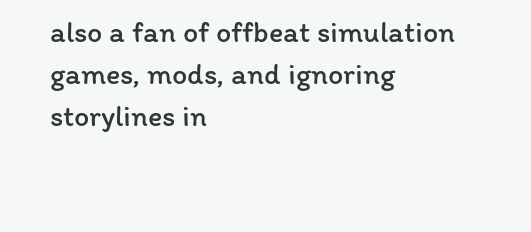also a fan of offbeat simulation games, mods, and ignoring storylines in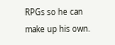RPGs so he can make up his own.